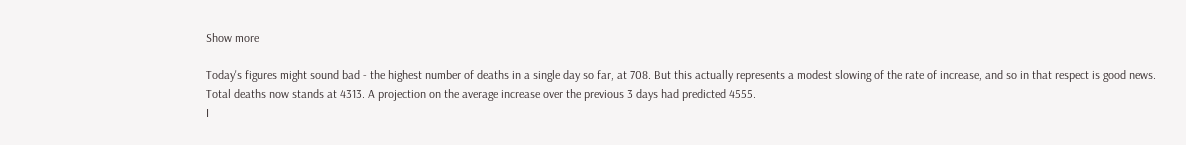Show more

Today's figures might sound bad - the highest number of deaths in a single day so far, at 708. But this actually represents a modest slowing of the rate of increase, and so in that respect is good news.
Total deaths now stands at 4313. A projection on the average increase over the previous 3 days had predicted 4555.
I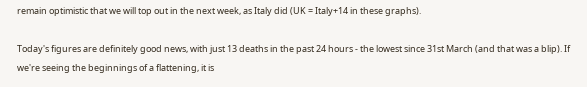remain optimistic that we will top out in the next week, as Italy did (UK = Italy+14 in these graphs).

Today's figures are definitely good news, with just 13 deaths in the past 24 hours - the lowest since 31st March (and that was a blip). If we're seeing the beginnings of a flattening, it is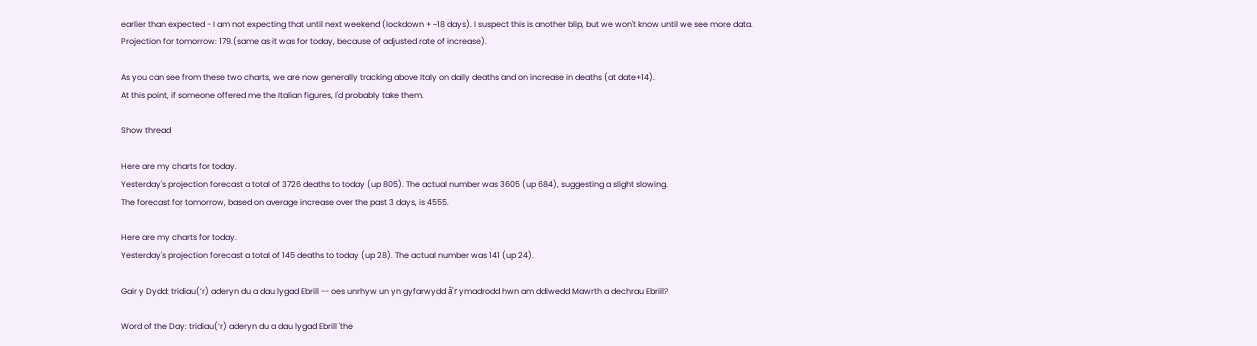earlier than expected - I am not expecting that until next weekend (lockdown + ~18 days). I suspect this is another blip, but we won't know until we see more data.
Projection for tomorrow: 179.(same as it was for today, because of adjusted rate of increase).

As you can see from these two charts, we are now generally tracking above Italy on daily deaths and on increase in deaths (at date+14).
At this point, if someone offered me the Italian figures, I'd probably take them.

Show thread

Here are my charts for today.
Yesterday's projection forecast a total of 3726 deaths to today (up 805). The actual number was 3605 (up 684), suggesting a slight slowing.
The forecast for tomorrow, based on average increase over the past 3 days, is 4555.

Here are my charts for today.
Yesterday's projection forecast a total of 145 deaths to today (up 28). The actual number was 141 (up 24).

Gair y Dydd: tridiau(’r) aderyn du a dau lygad Ebrill -- oes unrhyw un yn gyfarwydd â'r ymadrodd hwn am ddiwedd Mawrth a dechrau Ebrill?

Word of the Day: tridiau(’r) aderyn du a dau lygad Ebrill 'the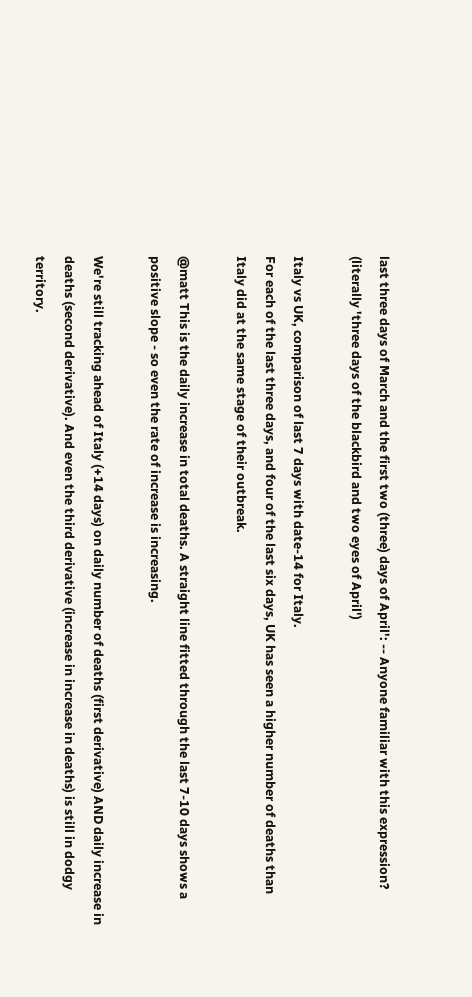last three days of March and the first two (three) days of April': -- Anyone familiar with this expression? (literally 'three days of the blackbird and two eyes of April')

Italy vs UK, comparison of last 7 days with date-14 for Italy.
For each of the last three days, and four of the last six days, UK has seen a higher number of deaths than Italy did at the same stage of their outbreak.

@matt This is the daily increase in total deaths. A straight line fitted through the last 7-10 days shows a positive slope - so even the rate of increase is increasing.

We're still tracking ahead of Italy (+14 days) on daily number of deaths (first derivative) AND daily increase in deaths (second derivative). And even the third derivative (increase in increase in deaths) is still in dodgy territory.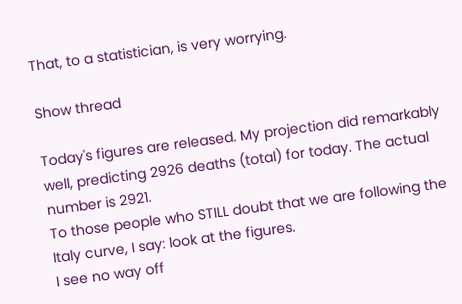That, to a statistician, is very worrying.

Show thread

Today's figures are released. My projection did remarkably well, predicting 2926 deaths (total) for today. The actual number is 2921.
To those people who STILL doubt that we are following the Italy curve, I say: look at the figures.
I see no way off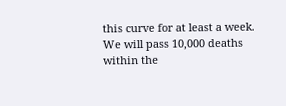this curve for at least a week. We will pass 10,000 deaths within the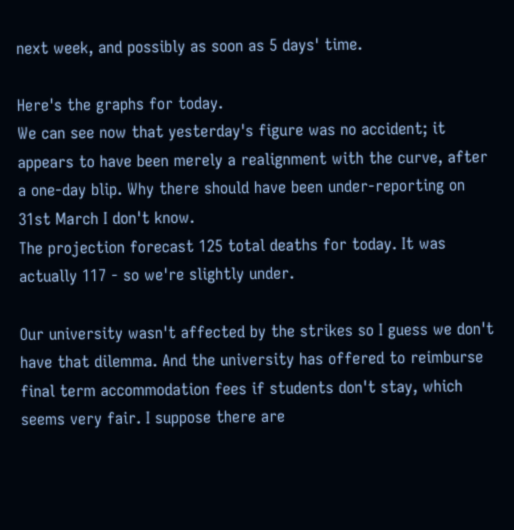next week, and possibly as soon as 5 days' time.

Here's the graphs for today.
We can see now that yesterday's figure was no accident; it appears to have been merely a realignment with the curve, after a one-day blip. Why there should have been under-reporting on 31st March I don't know.
The projection forecast 125 total deaths for today. It was actually 117 - so we're slightly under.

Our university wasn't affected by the strikes so I guess we don't have that dilemma. And the university has offered to reimburse final term accommodation fees if students don't stay, which seems very fair. I suppose there are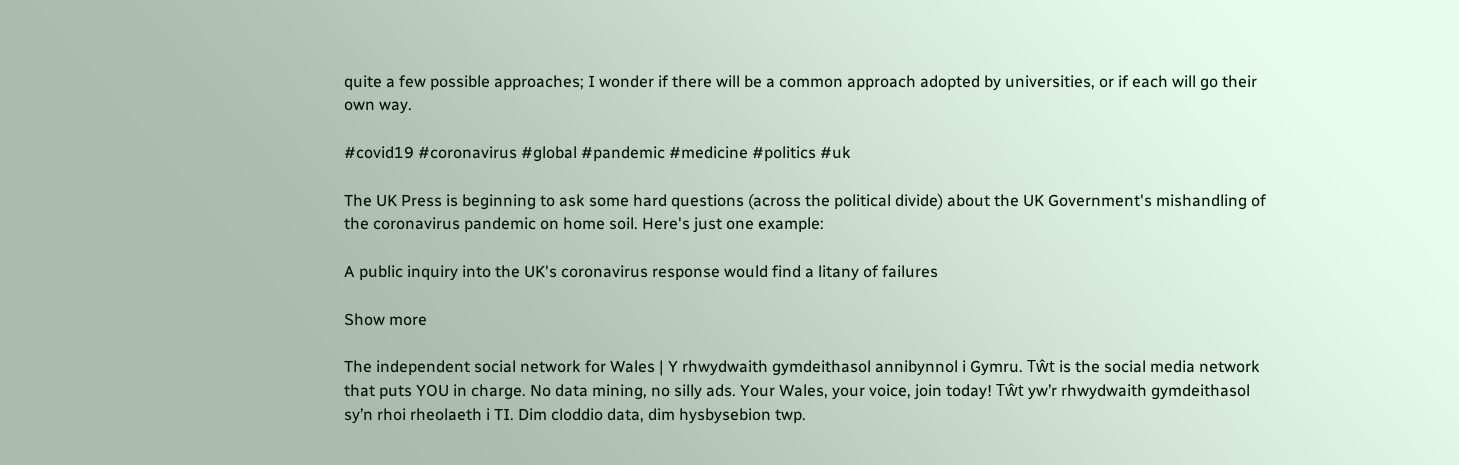quite a few possible approaches; I wonder if there will be a common approach adopted by universities, or if each will go their own way.

#covid19 #coronavirus #global #pandemic #medicine #politics #uk

The UK Press is beginning to ask some hard questions (across the political divide) about the UK Government's mishandling of the coronavirus pandemic on home soil. Here's just one example:

A public inquiry into the UK's coronavirus response would find a litany of failures

Show more

The independent social network for Wales | Y rhwydwaith gymdeithasol annibynnol i Gymru. Tŵt is the social media network that puts YOU in charge. No data mining, no silly ads. Your Wales, your voice, join today! Tŵt yw’r rhwydwaith gymdeithasol sy’n rhoi rheolaeth i TI. Dim cloddio data, dim hysbysebion twp.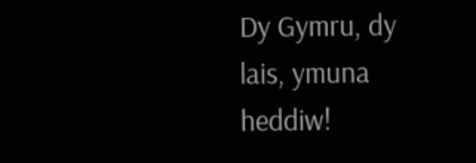Dy Gymru, dy lais, ymuna heddiw!